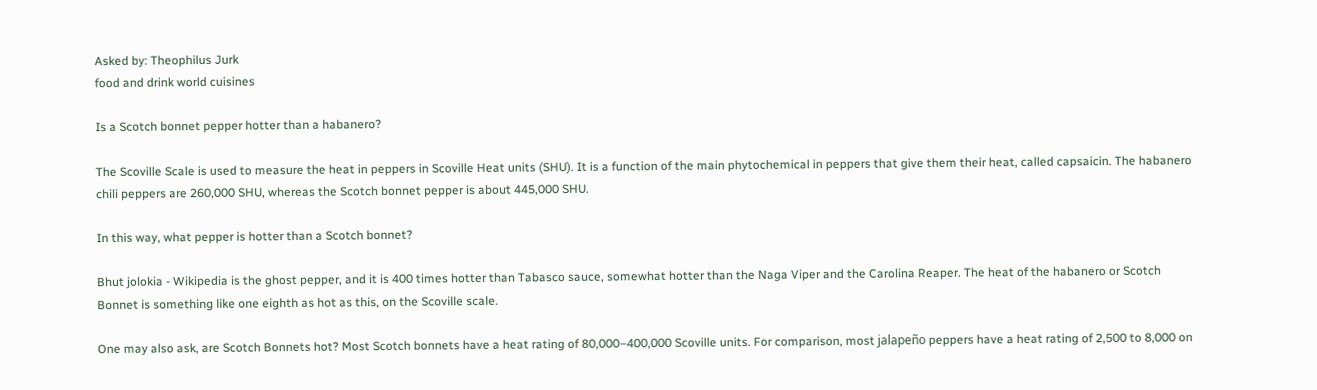Asked by: Theophilus Jurk
food and drink world cuisines

Is a Scotch bonnet pepper hotter than a habanero?

The Scoville Scale is used to measure the heat in peppers in Scoville Heat units (SHU). It is a function of the main phytochemical in peppers that give them their heat, called capsaicin. The habanero chili peppers are 260,000 SHU, whereas the Scotch bonnet pepper is about 445,000 SHU.

In this way, what pepper is hotter than a Scotch bonnet?

Bhut jolokia - Wikipedia is the ghost pepper, and it is 400 times hotter than Tabasco sauce, somewhat hotter than the Naga Viper and the Carolina Reaper. The heat of the habanero or Scotch Bonnet is something like one eighth as hot as this, on the Scoville scale.

One may also ask, are Scotch Bonnets hot? Most Scotch bonnets have a heat rating of 80,000–400,000 Scoville units. For comparison, most jalapeño peppers have a heat rating of 2,500 to 8,000 on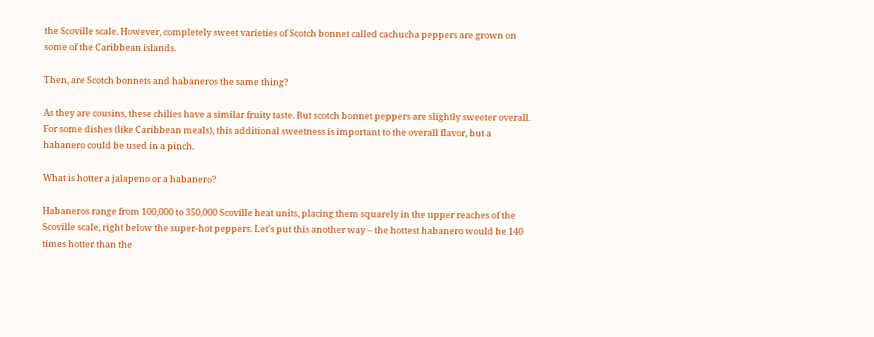the Scoville scale. However, completely sweet varieties of Scotch bonnet called cachucha peppers are grown on some of the Caribbean islands.

Then, are Scotch bonnets and habaneros the same thing?

As they are cousins, these chilies have a similar fruity taste. But scotch bonnet peppers are slightly sweeter overall. For some dishes (like Caribbean meals), this additional sweetness is important to the overall flavor, but a habanero could be used in a pinch.

What is hotter a jalapeno or a habanero?

Habaneros range from 100,000 to 350,000 Scoville heat units, placing them squarely in the upper reaches of the Scoville scale, right below the super-hot peppers. Let's put this another way – the hottest habanero would be 140 times hotter than the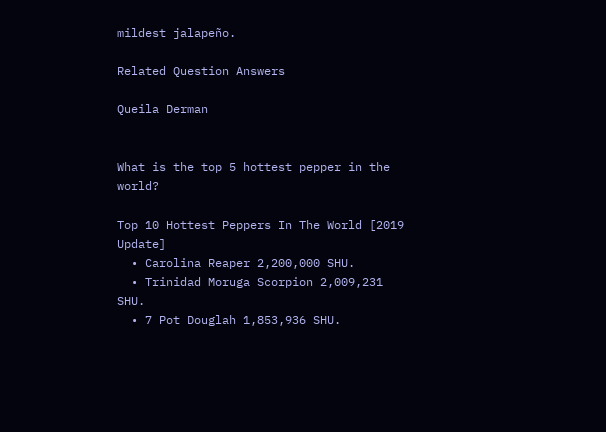mildest jalapeño.

Related Question Answers

Queila Derman


What is the top 5 hottest pepper in the world?

Top 10 Hottest Peppers In The World [2019 Update]
  • Carolina Reaper 2,200,000 SHU.
  • Trinidad Moruga Scorpion 2,009,231 SHU.
  • 7 Pot Douglah 1,853,936 SHU.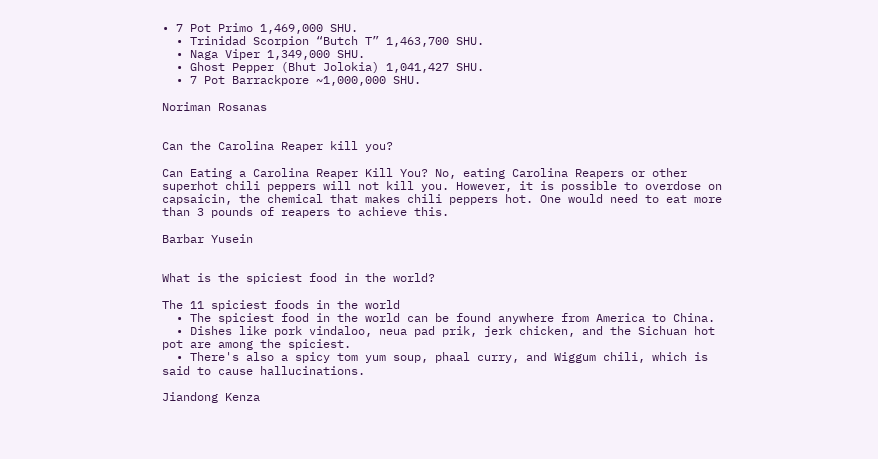• 7 Pot Primo 1,469,000 SHU.
  • Trinidad Scorpion “Butch T” 1,463,700 SHU.
  • Naga Viper 1,349,000 SHU.
  • Ghost Pepper (Bhut Jolokia) 1,041,427 SHU.
  • 7 Pot Barrackpore ~1,000,000 SHU.

Noriman Rosanas


Can the Carolina Reaper kill you?

Can Eating a Carolina Reaper Kill You? No, eating Carolina Reapers or other superhot chili peppers will not kill you. However, it is possible to overdose on capsaicin, the chemical that makes chili peppers hot. One would need to eat more than 3 pounds of reapers to achieve this.

Barbar Yusein


What is the spiciest food in the world?

The 11 spiciest foods in the world
  • The spiciest food in the world can be found anywhere from America to China.
  • Dishes like pork vindaloo, neua pad prik, jerk chicken, and the Sichuan hot pot are among the spiciest.
  • There's also a spicy tom yum soup, phaal curry, and Wiggum chili, which is said to cause hallucinations.

Jiandong Kenza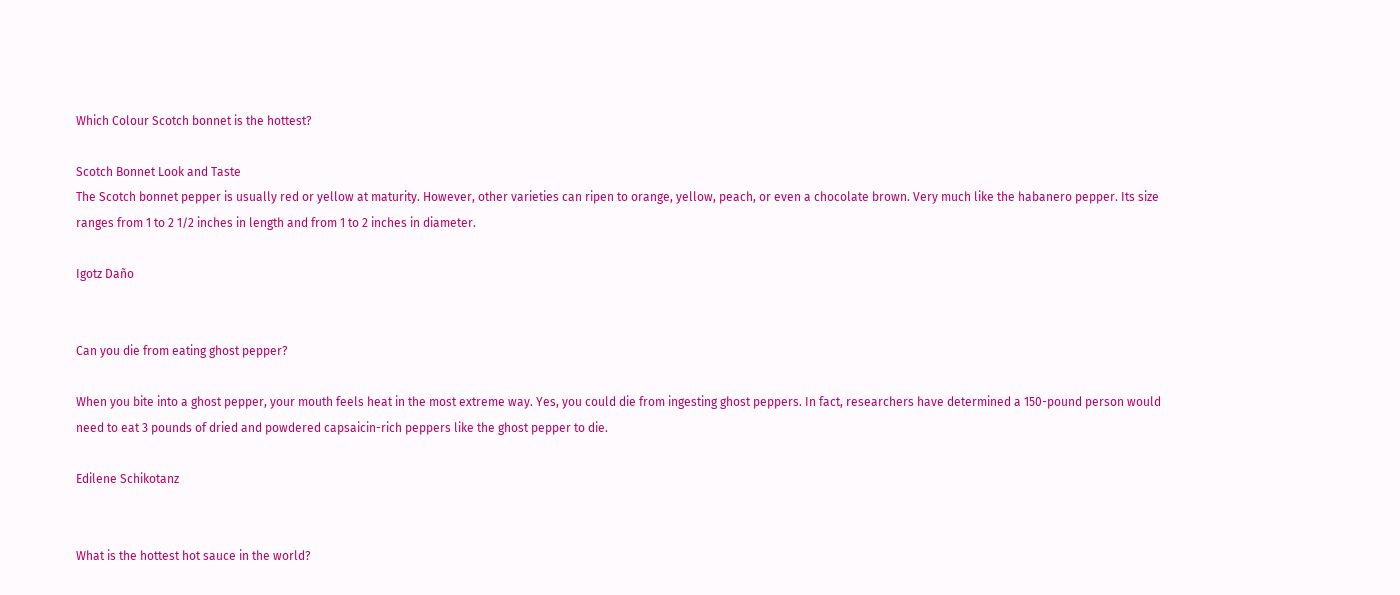Which Colour Scotch bonnet is the hottest?

Scotch Bonnet Look and Taste
The Scotch bonnet pepper is usually red or yellow at maturity. However, other varieties can ripen to orange, yellow, peach, or even a chocolate brown. Very much like the habanero pepper. Its size ranges from 1 to 2 1/2 inches in length and from 1 to 2 inches in diameter.

Igotz Daño


Can you die from eating ghost pepper?

When you bite into a ghost pepper, your mouth feels heat in the most extreme way. Yes, you could die from ingesting ghost peppers. In fact, researchers have determined a 150-pound person would need to eat 3 pounds of dried and powdered capsaicin-rich peppers like the ghost pepper to die.

Edilene Schikotanz


What is the hottest hot sauce in the world?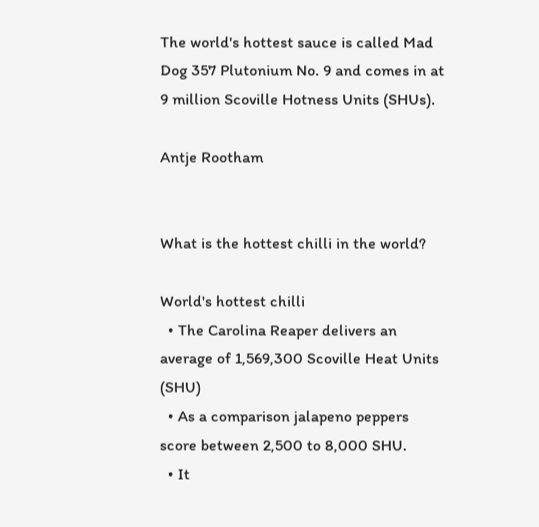The world's hottest sauce is called Mad Dog 357 Plutonium No. 9 and comes in at 9 million Scoville Hotness Units (SHUs).

Antje Rootham


What is the hottest chilli in the world?

World's hottest chilli
  • The Carolina Reaper delivers an average of 1,569,300 Scoville Heat Units (SHU)
  • As a comparison jalapeno peppers score between 2,500 to 8,000 SHU.
  • It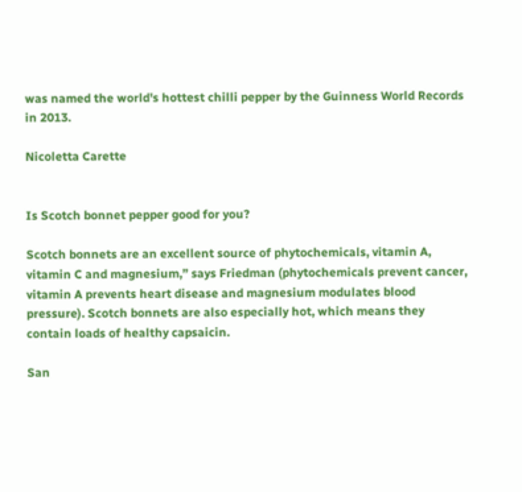was named the world's hottest chilli pepper by the Guinness World Records in 2013.

Nicoletta Carette


Is Scotch bonnet pepper good for you?

Scotch bonnets are an excellent source of phytochemicals, vitamin A, vitamin C and magnesium,” says Friedman (phytochemicals prevent cancer, vitamin A prevents heart disease and magnesium modulates blood pressure). Scotch bonnets are also especially hot, which means they contain loads of healthy capsaicin.

San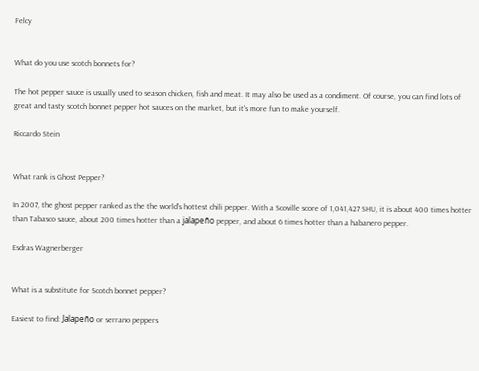Felcy


What do you use scotch bonnets for?

The hot pepper sauce is usually used to season chicken, fish and meat. It may also be used as a condiment. Of course, you can find lots of great and tasty scotch bonnet pepper hot sauces on the market, but it's more fun to make yourself.

Riccardo Stein


What rank is Ghost Pepper?

In 2007, the ghost pepper ranked as the the world's hottest chili pepper. With a Scoville score of 1,041,427 SHU, it is about 400 times hotter than Tabasco sauce, about 200 times hotter than a jalapeño pepper, and about 6 times hotter than a habanero pepper.

Esdras Wagnerberger


What is a substitute for Scotch bonnet pepper?

Easiest to find: Jalapeño or serrano peppers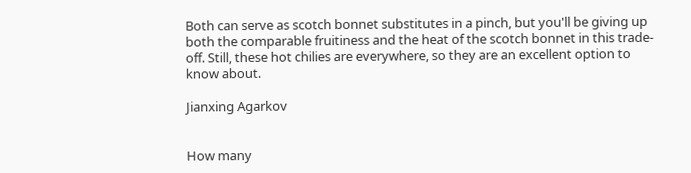Both can serve as scotch bonnet substitutes in a pinch, but you'll be giving up both the comparable fruitiness and the heat of the scotch bonnet in this trade-off. Still, these hot chilies are everywhere, so they are an excellent option to know about.

Jianxing Agarkov


How many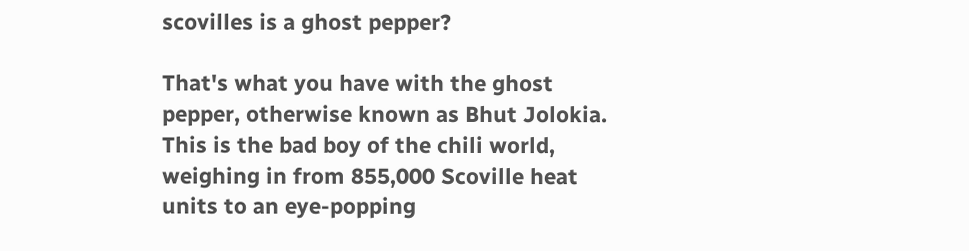scovilles is a ghost pepper?

That's what you have with the ghost pepper, otherwise known as Bhut Jolokia. This is the bad boy of the chili world, weighing in from 855,000 Scoville heat units to an eye-popping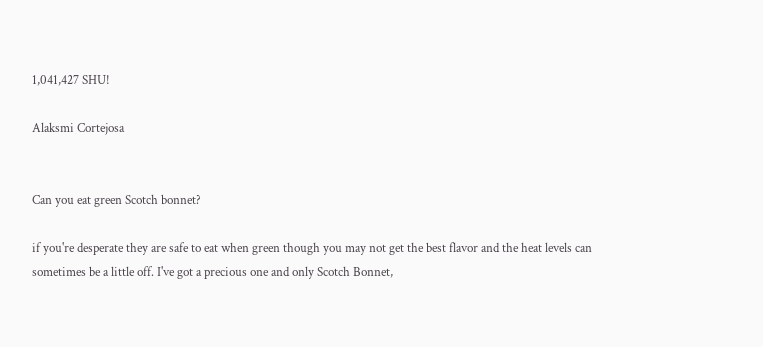1,041,427 SHU!

Alaksmi Cortejosa


Can you eat green Scotch bonnet?

if you're desperate they are safe to eat when green though you may not get the best flavor and the heat levels can sometimes be a little off. I've got a precious one and only Scotch Bonnet,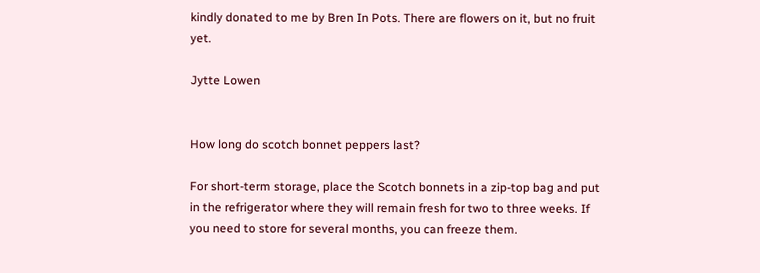kindly donated to me by Bren In Pots. There are flowers on it, but no fruit yet.

Jytte Lowen


How long do scotch bonnet peppers last?

For short-term storage, place the Scotch bonnets in a zip-top bag and put in the refrigerator where they will remain fresh for two to three weeks. If you need to store for several months, you can freeze them.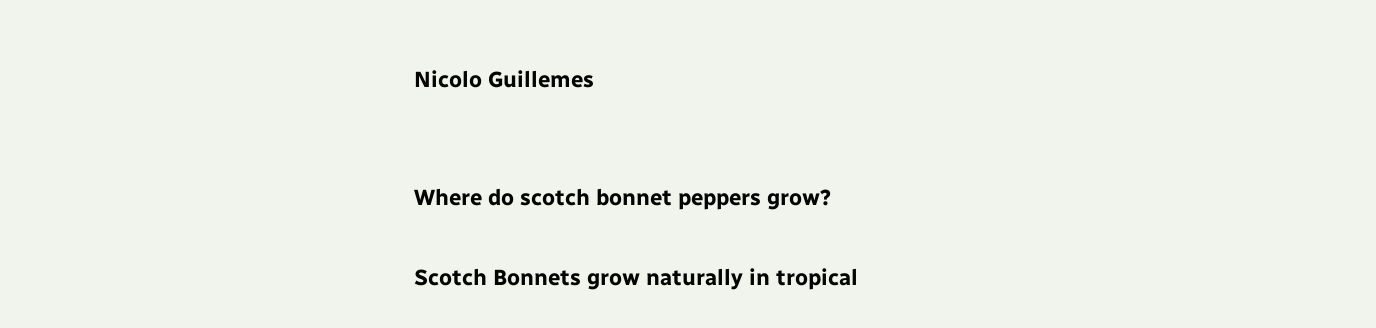Nicolo Guillemes


Where do scotch bonnet peppers grow?

Scotch Bonnets grow naturally in tropical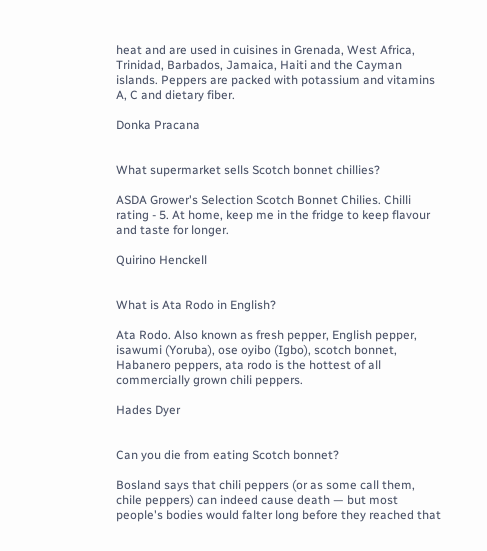heat and are used in cuisines in Grenada, West Africa, Trinidad, Barbados, Jamaica, Haiti and the Cayman islands. Peppers are packed with potassium and vitamins A, C and dietary fiber.

Donka Pracana


What supermarket sells Scotch bonnet chillies?

ASDA Grower's Selection Scotch Bonnet Chilies. Chilli rating - 5. At home, keep me in the fridge to keep flavour and taste for longer.

Quirino Henckell


What is Ata Rodo in English?

Ata Rodo. Also known as fresh pepper, English pepper, isawumi (Yoruba), ose oyibo (Igbo), scotch bonnet, Habanero peppers, ata rodo is the hottest of all commercially grown chili peppers.

Hades Dyer


Can you die from eating Scotch bonnet?

Bosland says that chili peppers (or as some call them, chile peppers) can indeed cause death — but most people's bodies would falter long before they reached that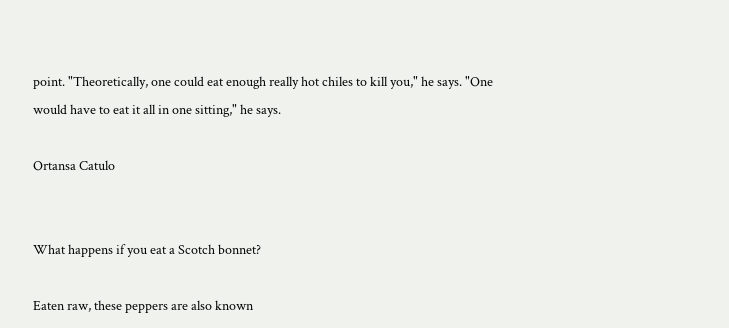point. "Theoretically, one could eat enough really hot chiles to kill you," he says. "One would have to eat it all in one sitting," he says.

Ortansa Catulo


What happens if you eat a Scotch bonnet?

Eaten raw, these peppers are also known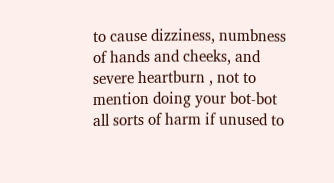to cause dizziness, numbness of hands and cheeks, and severe heartburn , not to mention doing your bot-bot all sorts of harm if unused to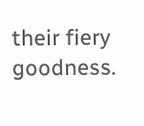their fiery goodness.